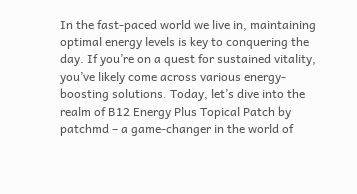In the fast-paced world we live in, maintaining optimal energy levels is key to conquering the day. If you’re on a quest for sustained vitality, you’ve likely come across various energy-boosting solutions. Today, let’s dive into the realm of B12 Energy Plus Topical Patch by patchmd – a game-changer in the world of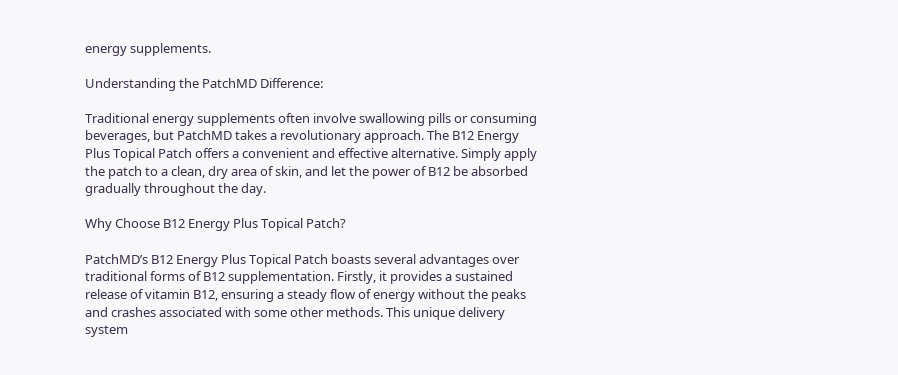energy supplements.

Understanding the PatchMD Difference:

Traditional energy supplements often involve swallowing pills or consuming beverages, but PatchMD takes a revolutionary approach. The B12 Energy Plus Topical Patch offers a convenient and effective alternative. Simply apply the patch to a clean, dry area of skin, and let the power of B12 be absorbed gradually throughout the day.

Why Choose B12 Energy Plus Topical Patch?

PatchMD’s B12 Energy Plus Topical Patch boasts several advantages over traditional forms of B12 supplementation. Firstly, it provides a sustained release of vitamin B12, ensuring a steady flow of energy without the peaks and crashes associated with some other methods. This unique delivery system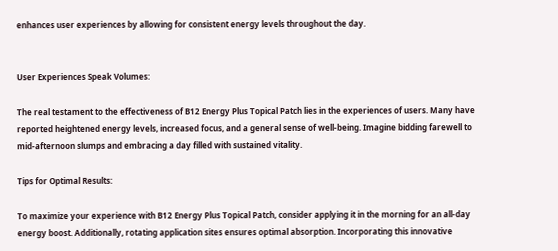enhances user experiences by allowing for consistent energy levels throughout the day.


User Experiences Speak Volumes:

The real testament to the effectiveness of B12 Energy Plus Topical Patch lies in the experiences of users. Many have reported heightened energy levels, increased focus, and a general sense of well-being. Imagine bidding farewell to mid-afternoon slumps and embracing a day filled with sustained vitality.

Tips for Optimal Results:

To maximize your experience with B12 Energy Plus Topical Patch, consider applying it in the morning for an all-day energy boost. Additionally, rotating application sites ensures optimal absorption. Incorporating this innovative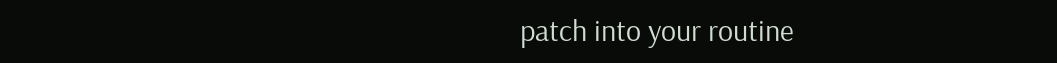patch into your routine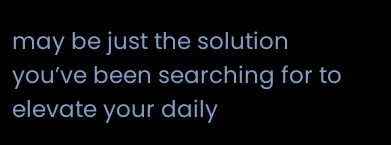may be just the solution you’ve been searching for to elevate your daily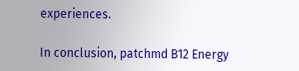experiences.

In conclusion, patchmd B12 Energy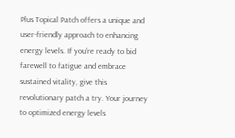Plus Topical Patch offers a unique and user-friendly approach to enhancing energy levels. If you’re ready to bid farewell to fatigue and embrace sustained vitality, give this revolutionary patch a try. Your journey to optimized energy levels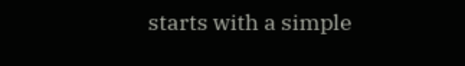starts with a simple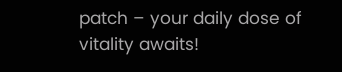patch – your daily dose of vitality awaits!